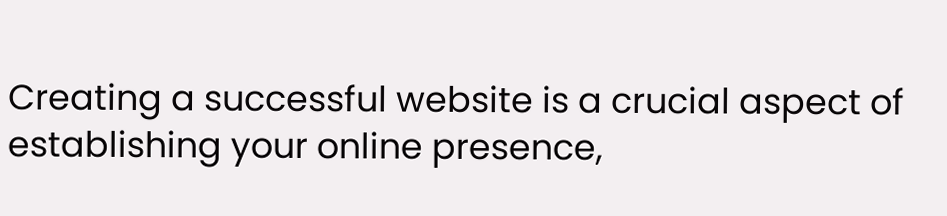Creating a successful website is a crucial aspect of establishing your online presence,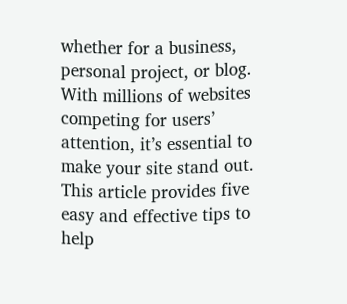whether for a business, personal project, or blog. With millions of websites competing for users’ attention, it’s essential to make your site stand out. This article provides five easy and effective tips to help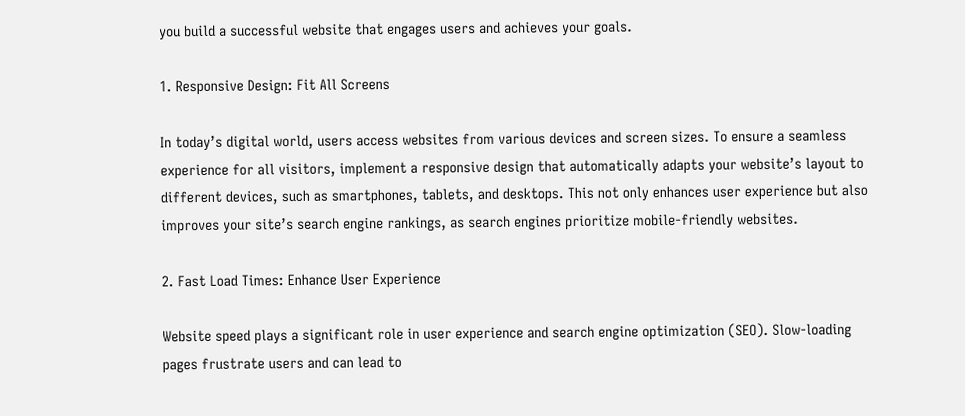you build a successful website that engages users and achieves your goals.

1. Responsive Design: Fit All Screens

In today’s digital world, users access websites from various devices and screen sizes. To ensure a seamless experience for all visitors, implement a responsive design that automatically adapts your website’s layout to different devices, such as smartphones, tablets, and desktops. This not only enhances user experience but also improves your site’s search engine rankings, as search engines prioritize mobile-friendly websites.

2. Fast Load Times: Enhance User Experience

Website speed plays a significant role in user experience and search engine optimization (SEO). Slow-loading pages frustrate users and can lead to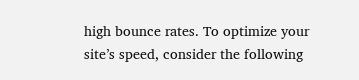high bounce rates. To optimize your site’s speed, consider the following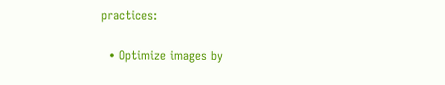practices:

  • Optimize images by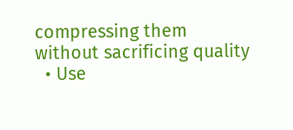compressing them without sacrificing quality
  • Use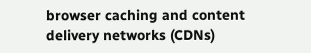browser caching and content delivery networks (CDNs)